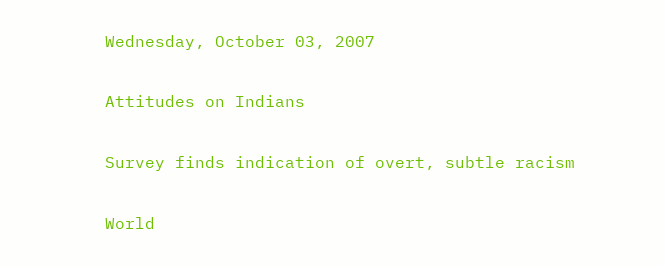Wednesday, October 03, 2007

Attitudes on Indians

Survey finds indication of overt, subtle racism

World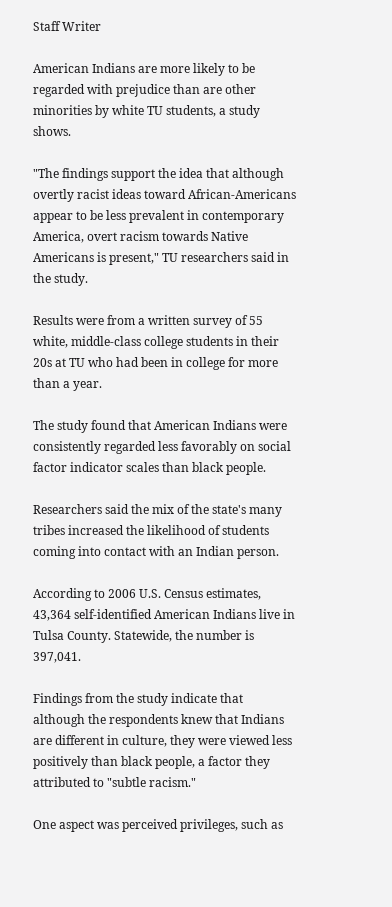Staff Writer

American Indians are more likely to be regarded with prejudice than are other minorities by white TU students, a study shows.

"The findings support the idea that although overtly racist ideas toward African-Americans appear to be less prevalent in contemporary America, overt racism towards Native Americans is present," TU researchers said in the study.

Results were from a written survey of 55 white, middle-class college students in their 20s at TU who had been in college for more than a year.

The study found that American Indians were consistently regarded less favorably on social factor indicator scales than black people.

Researchers said the mix of the state's many tribes increased the likelihood of students coming into contact with an Indian person.

According to 2006 U.S. Census estimates, 43,364 self-identified American Indians live in Tulsa County. Statewide, the number is 397,041.

Findings from the study indicate that although the respondents knew that Indians are different in culture, they were viewed less positively than black people, a factor they attributed to "subtle racism."

One aspect was perceived privileges, such as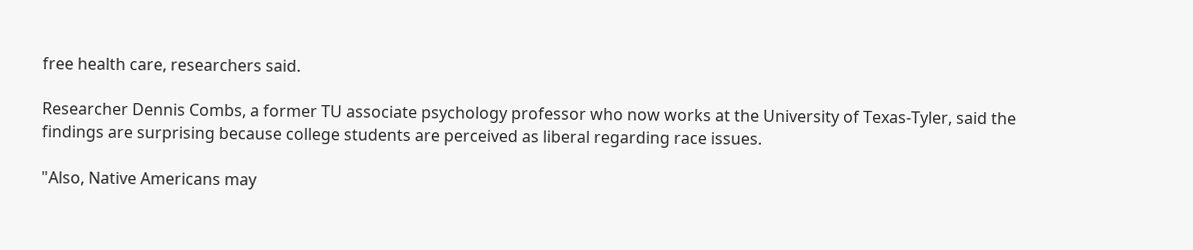free health care, researchers said.

Researcher Dennis Combs, a former TU associate psychology professor who now works at the University of Texas-Tyler, said the findings are surprising because college students are perceived as liberal regarding race issues.

"Also, Native Americans may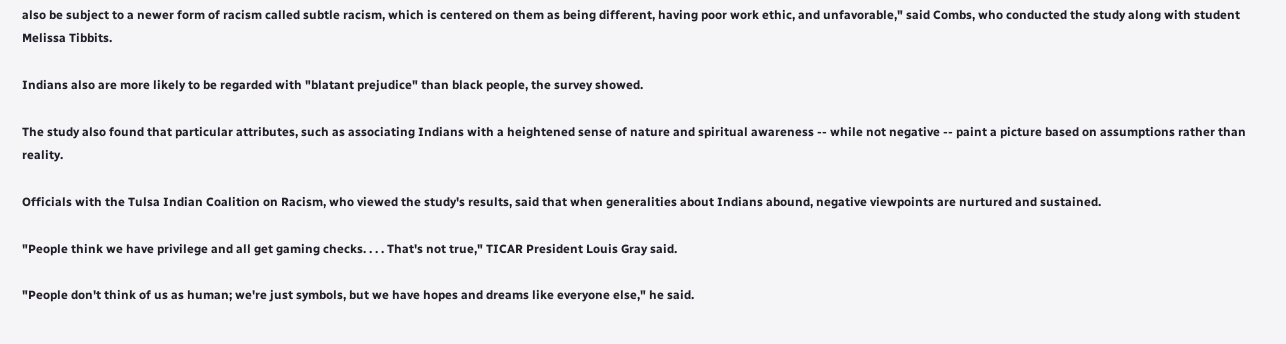also be subject to a newer form of racism called subtle racism, which is centered on them as being different, having poor work ethic, and unfavorable," said Combs, who conducted the study along with student Melissa Tibbits.

Indians also are more likely to be regarded with "blatant prejudice" than black people, the survey showed.

The study also found that particular attributes, such as associating Indians with a heightened sense of nature and spiritual awareness -- while not negative -- paint a picture based on assumptions rather than reality.

Officials with the Tulsa Indian Coalition on Racism, who viewed the study's results, said that when generalities about Indians abound, negative viewpoints are nurtured and sustained.

"People think we have privilege and all get gaming checks. . . . That's not true," TICAR President Louis Gray said.

"People don't think of us as human; we're just symbols, but we have hopes and dreams like everyone else," he said.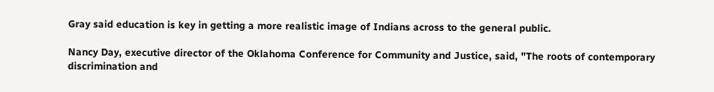Gray said education is key in getting a more realistic image of Indians across to the general public.

Nancy Day, executive director of the Oklahoma Conference for Community and Justice, said, "The roots of contemporary discrimination and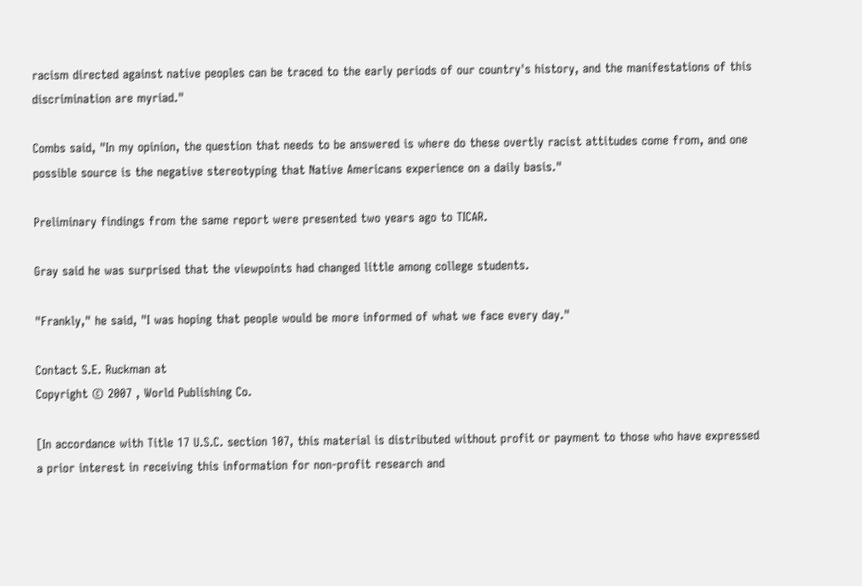racism directed against native peoples can be traced to the early periods of our country's history, and the manifestations of this discrimination are myriad."

Combs said, "In my opinion, the question that needs to be answered is where do these overtly racist attitudes come from, and one possible source is the negative stereotyping that Native Americans experience on a daily basis."

Preliminary findings from the same report were presented two years ago to TICAR.

Gray said he was surprised that the viewpoints had changed little among college students.

"Frankly," he said, "I was hoping that people would be more informed of what we face every day."

Contact S.E. Ruckman at
Copyright © 2007 , World Publishing Co.

[In accordance with Title 17 U.S.C. section 107, this material is distributed without profit or payment to those who have expressed a prior interest in receiving this information for non-profit research and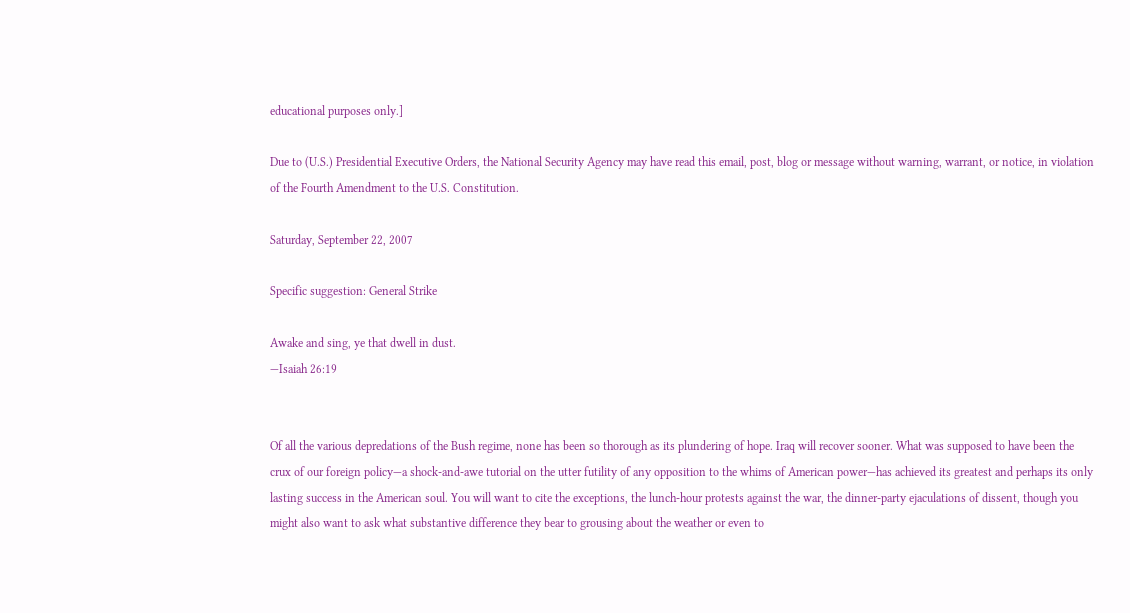educational purposes only.]

Due to (U.S.) Presidential Executive Orders, the National Security Agency may have read this email, post, blog or message without warning, warrant, or notice, in violation of the Fourth Amendment to the U.S. Constitution.

Saturday, September 22, 2007

Specific suggestion: General Strike

Awake and sing, ye that dwell in dust.
—Isaiah 26:19


Of all the various depredations of the Bush regime, none has been so thorough as its plundering of hope. Iraq will recover sooner. What was supposed to have been the crux of our foreign policy—a shock-and-awe tutorial on the utter futility of any opposition to the whims of American power—has achieved its greatest and perhaps its only lasting success in the American soul. You will want to cite the exceptions, the lunch-hour protests against the war, the dinner-party ejaculations of dissent, though you might also want to ask what substantive difference they bear to grousing about the weather or even to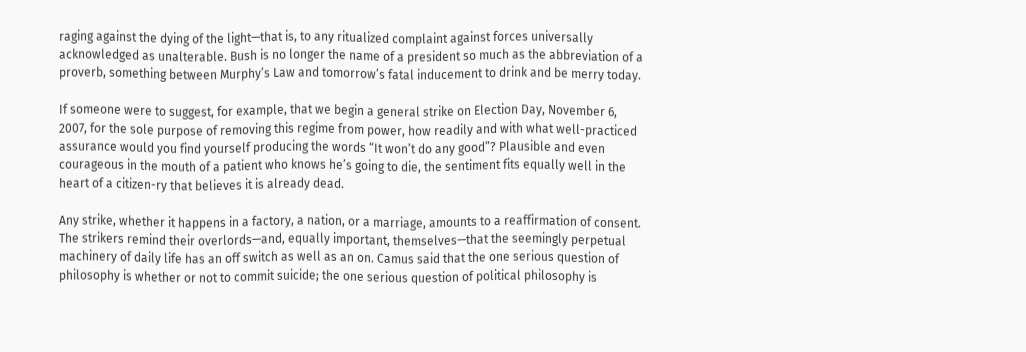raging against the dying of the light—that is, to any ritualized complaint against forces universally acknowledged as unalterable. Bush is no longer the name of a president so much as the abbreviation of a proverb, something between Murphy’s Law and tomorrow’s fatal inducement to drink and be merry today.

If someone were to suggest, for example, that we begin a general strike on Election Day, November 6, 2007, for the sole purpose of removing this regime from power, how readily and with what well-practiced assurance would you find yourself producing the words “It won’t do any good”? Plausible and even courageous in the mouth of a patient who knows he’s going to die, the sentiment fits equally well in the heart of a citizen-ry that believes it is already dead.

Any strike, whether it happens in a factory, a nation, or a marriage, amounts to a reaffirmation of consent. The strikers remind their overlords—and, equally important, themselves—that the seemingly perpetual machinery of daily life has an off switch as well as an on. Camus said that the one serious question of philosophy is whether or not to commit suicide; the one serious question of political philosophy is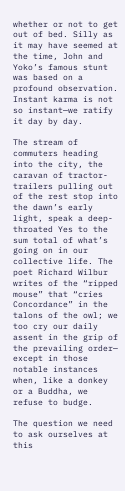whether or not to get out of bed. Silly as it may have seemed at the time, John and Yoko’s famous stunt was based on a profound observation. Instant karma is not so instant—we ratify it day by day.

The stream of commuters heading into the city, the caravan of tractor-trailers pulling out of the rest stop into the dawn’s early light, speak a deep-throated Yes to the sum total of what’s going on in our collective life. The poet Richard Wilbur writes of the “ripped mouse” that “cries Concordance” in the talons of the owl; we too cry our daily assent in the grip of the prevailing order— except in those notable instances when, like a donkey or a Buddha, we refuse to budge.

The question we need to ask ourselves at this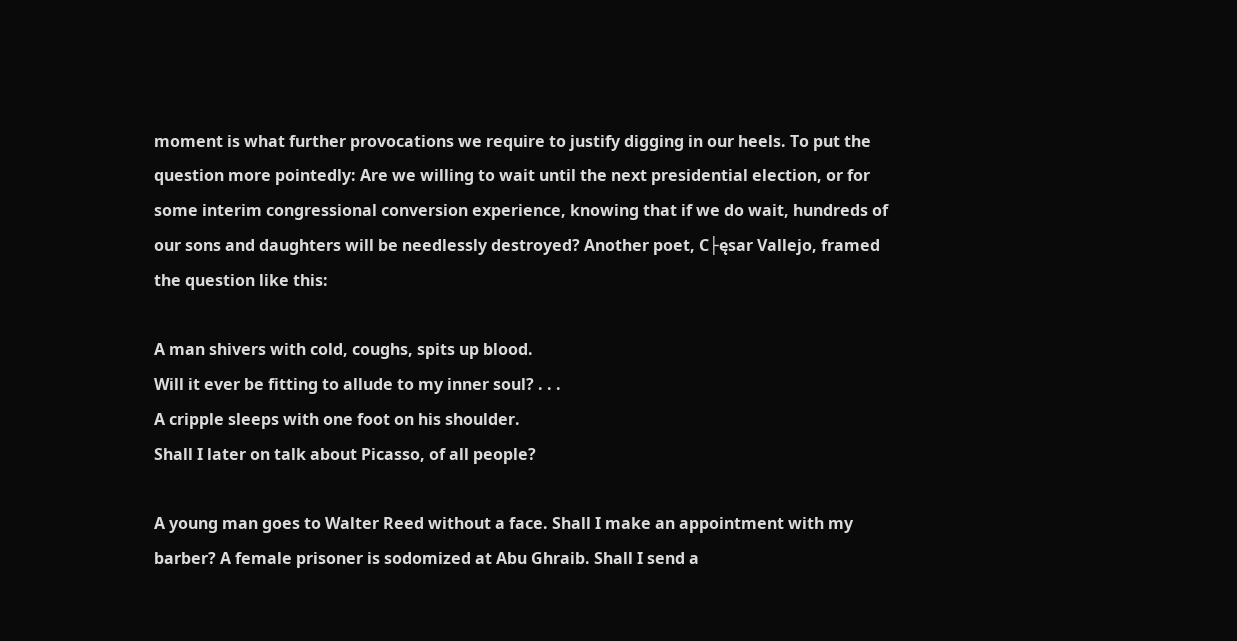moment is what further provocations we require to justify digging in our heels. To put the question more pointedly: Are we willing to wait until the next presidential election, or for some interim congressional conversion experience, knowing that if we do wait, hundreds of our sons and daughters will be needlessly destroyed? Another poet, C├ęsar Vallejo, framed the question like this:

A man shivers with cold, coughs, spits up blood.
Will it ever be fitting to allude to my inner soul? . . .
A cripple sleeps with one foot on his shoulder.
Shall I later on talk about Picasso, of all people?

A young man goes to Walter Reed without a face. Shall I make an appointment with my barber? A female prisoner is sodomized at Abu Ghraib. Shall I send a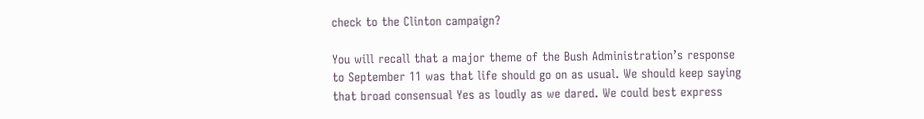check to the Clinton campaign?

You will recall that a major theme of the Bush Administration’s response to September 11 was that life should go on as usual. We should keep saying that broad consensual Yes as loudly as we dared. We could best express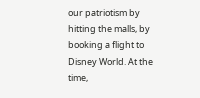our patriotism by hitting the malls, by booking a flight to Disney World. At the time,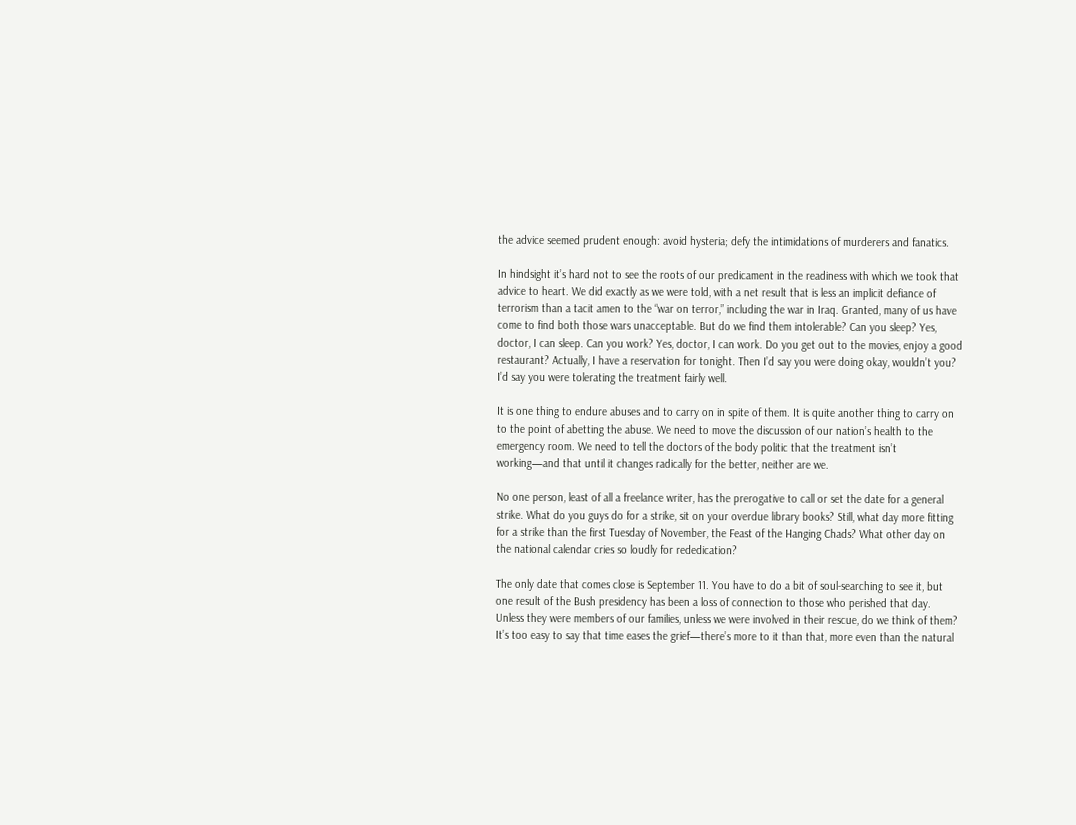the advice seemed prudent enough: avoid hysteria; defy the intimidations of murderers and fanatics.

In hindsight it’s hard not to see the roots of our predicament in the readiness with which we took that advice to heart. We did exactly as we were told, with a net result that is less an implicit defiance of terrorism than a tacit amen to the “war on terror,” including the war in Iraq. Granted, many of us have come to find both those wars unacceptable. But do we find them intolerable? Can you sleep? Yes, doctor, I can sleep. Can you work? Yes, doctor, I can work. Do you get out to the movies, enjoy a good restaurant? Actually, I have a reservation for tonight. Then I’d say you were doing okay, wouldn’t you? I’d say you were tolerating the treatment fairly well.

It is one thing to endure abuses and to carry on in spite of them. It is quite another thing to carry on to the point of abetting the abuse. We need to move the discussion of our nation’s health to the emergency room. We need to tell the doctors of the body politic that the treatment isn’t working—and that until it changes radically for the better, neither are we.

No one person, least of all a freelance writer, has the prerogative to call or set the date for a general strike. What do you guys do for a strike, sit on your overdue library books? Still, what day more fitting for a strike than the first Tuesday of November, the Feast of the Hanging Chads? What other day on the national calendar cries so loudly for rededication?

The only date that comes close is September 11. You have to do a bit of soul-searching to see it, but one result of the Bush presidency has been a loss of connection to those who perished that day. Unless they were members of our families, unless we were involved in their rescue, do we think of them? It’s too easy to say that time eases the grief—there’s more to it than that, more even than the natural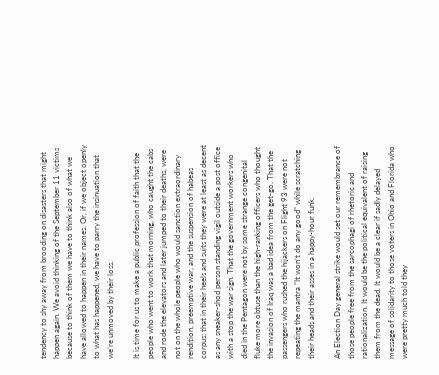tendency to shy away from brooding on disasters that might happen again. We avoid thinking of the September 11 victims because to think of them we have to think also of what we have allowed to happen in their names. Or, if we object openly to what has happened, we have to parry the insinuation that we’re unmoved by their loss.

It is time for us to make a public profession of faith that the people who went to work that morning, who caught the cabs and rode the elevators and later jumped to their deaths, were not on the whole people who would sanction extraordinary rendition, preemptive war, and the suspension of habeas corpus; that in their heels and suits they were at least as decent as any sneaker-shod person standing vigil outside a post office with a stop the war sign. That the government workers who died in the Pentagon were not by some strange congenital fluke more obtuse than the high-ranking officers who thought the invasion of Iraq was a bad idea from the get-go. That the passengers who rushed the hijackers on Flight 93 were not repeating the mantra “It won’t do any good” while scratching their heads and their asses in a happy-hour funk.

An Election Day general strike would set our remembrance of those people free from the sarcophagi of rhetoric and rationalization. It would be the political equivalent of raising them from the dead. It would be a clear if sadly delayed message of solidarity to those voters in Ohio and Florida who were pretty much told they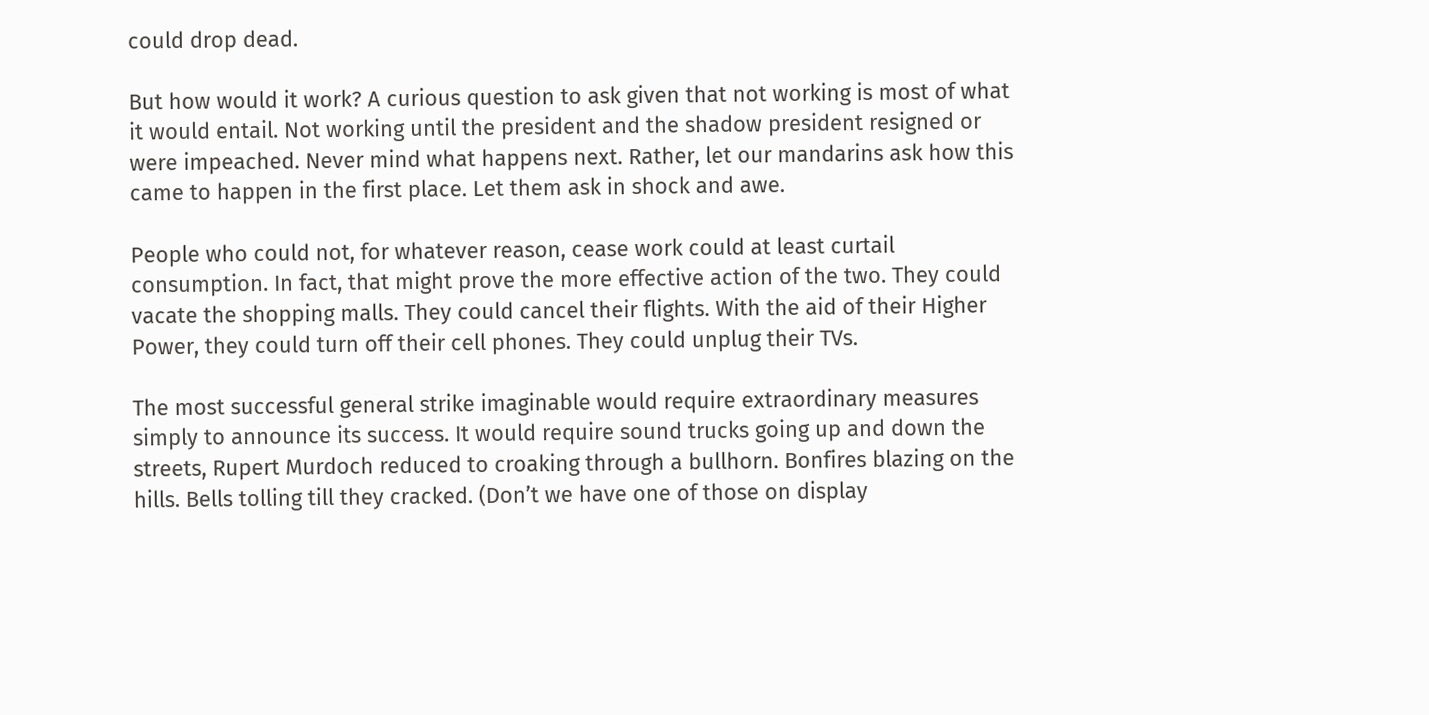could drop dead.

But how would it work? A curious question to ask given that not working is most of what it would entail. Not working until the president and the shadow president resigned or were impeached. Never mind what happens next. Rather, let our mandarins ask how this came to happen in the first place. Let them ask in shock and awe.

People who could not, for whatever reason, cease work could at least curtail consumption. In fact, that might prove the more effective action of the two. They could vacate the shopping malls. They could cancel their flights. With the aid of their Higher Power, they could turn off their cell phones. They could unplug their TVs.

The most successful general strike imaginable would require extraordinary measures simply to announce its success. It would require sound trucks going up and down the streets, Rupert Murdoch reduced to croaking through a bullhorn. Bonfires blazing on the hills. Bells tolling till they cracked. (Don’t we have one of those on display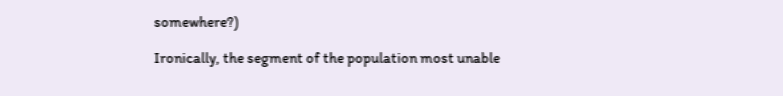somewhere?)

Ironically, the segment of the population most unable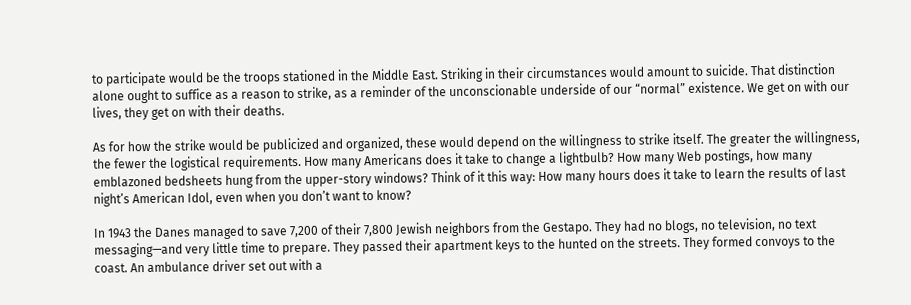to participate would be the troops stationed in the Middle East. Striking in their circumstances would amount to suicide. That distinction alone ought to suffice as a reason to strike, as a reminder of the unconscionable underside of our “normal” existence. We get on with our lives, they get on with their deaths.

As for how the strike would be publicized and organized, these would depend on the willingness to strike itself. The greater the willingness, the fewer the logistical requirements. How many Americans does it take to change a lightbulb? How many Web postings, how many emblazoned bedsheets hung from the upper-story windows? Think of it this way: How many hours does it take to learn the results of last night’s American Idol, even when you don’t want to know?

In 1943 the Danes managed to save 7,200 of their 7,800 Jewish neighbors from the Gestapo. They had no blogs, no television, no text messaging—and very little time to prepare. They passed their apartment keys to the hunted on the streets. They formed convoys to the coast. An ambulance driver set out with a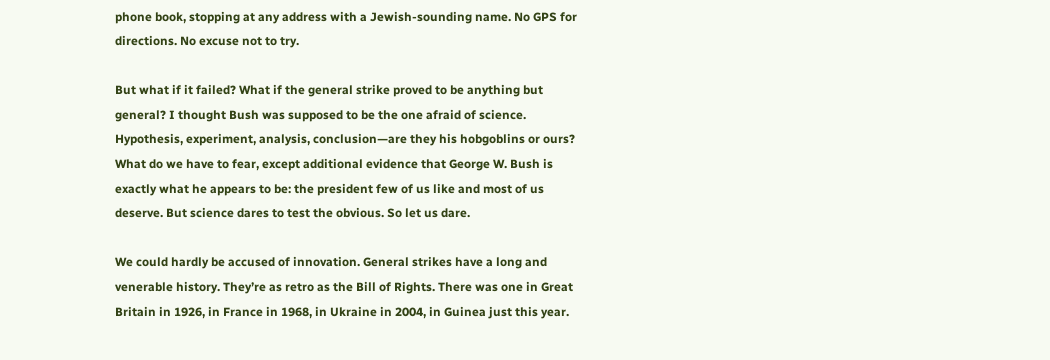phone book, stopping at any address with a Jewish-sounding name. No GPS for directions. No excuse not to try.

But what if it failed? What if the general strike proved to be anything but general? I thought Bush was supposed to be the one afraid of science. Hypothesis, experiment, analysis, conclusion—are they his hobgoblins or ours? What do we have to fear, except additional evidence that George W. Bush is exactly what he appears to be: the president few of us like and most of us deserve. But science dares to test the obvious. So let us dare.

We could hardly be accused of innovation. General strikes have a long and venerable history. They’re as retro as the Bill of Rights. There was one in Great Britain in 1926, in France in 1968, in Ukraine in 2004, in Guinea just this year.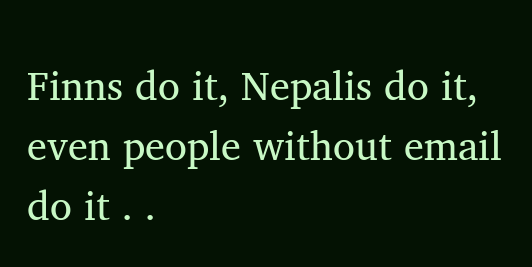Finns do it, Nepalis do it, even people without email do it . .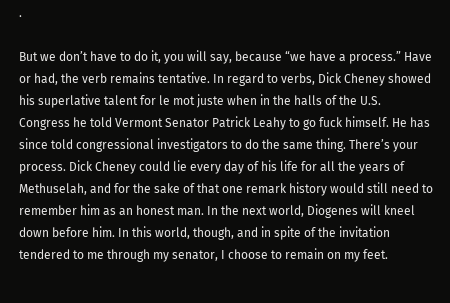.

But we don’t have to do it, you will say, because “we have a process.” Have or had, the verb remains tentative. In regard to verbs, Dick Cheney showed his superlative talent for le mot juste when in the halls of the U.S. Congress he told Vermont Senator Patrick Leahy to go fuck himself. He has since told congressional investigators to do the same thing. There’s your process. Dick Cheney could lie every day of his life for all the years of Methuselah, and for the sake of that one remark history would still need to remember him as an honest man. In the next world, Diogenes will kneel down before him. In this world, though, and in spite of the invitation tendered to me through my senator, I choose to remain on my feet.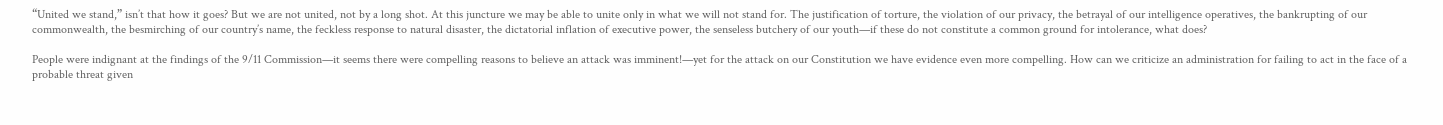“United we stand,” isn’t that how it goes? But we are not united, not by a long shot. At this juncture we may be able to unite only in what we will not stand for. The justification of torture, the violation of our privacy, the betrayal of our intelligence operatives, the bankrupting of our commonwealth, the besmirching of our country’s name, the feckless response to natural disaster, the dictatorial inflation of executive power, the senseless butchery of our youth—if these do not constitute a common ground for intolerance, what does?

People were indignant at the findings of the 9/11 Commission—it seems there were compelling reasons to believe an attack was imminent!—yet for the attack on our Constitution we have evidence even more compelling. How can we criticize an administration for failing to act in the face of a probable threat given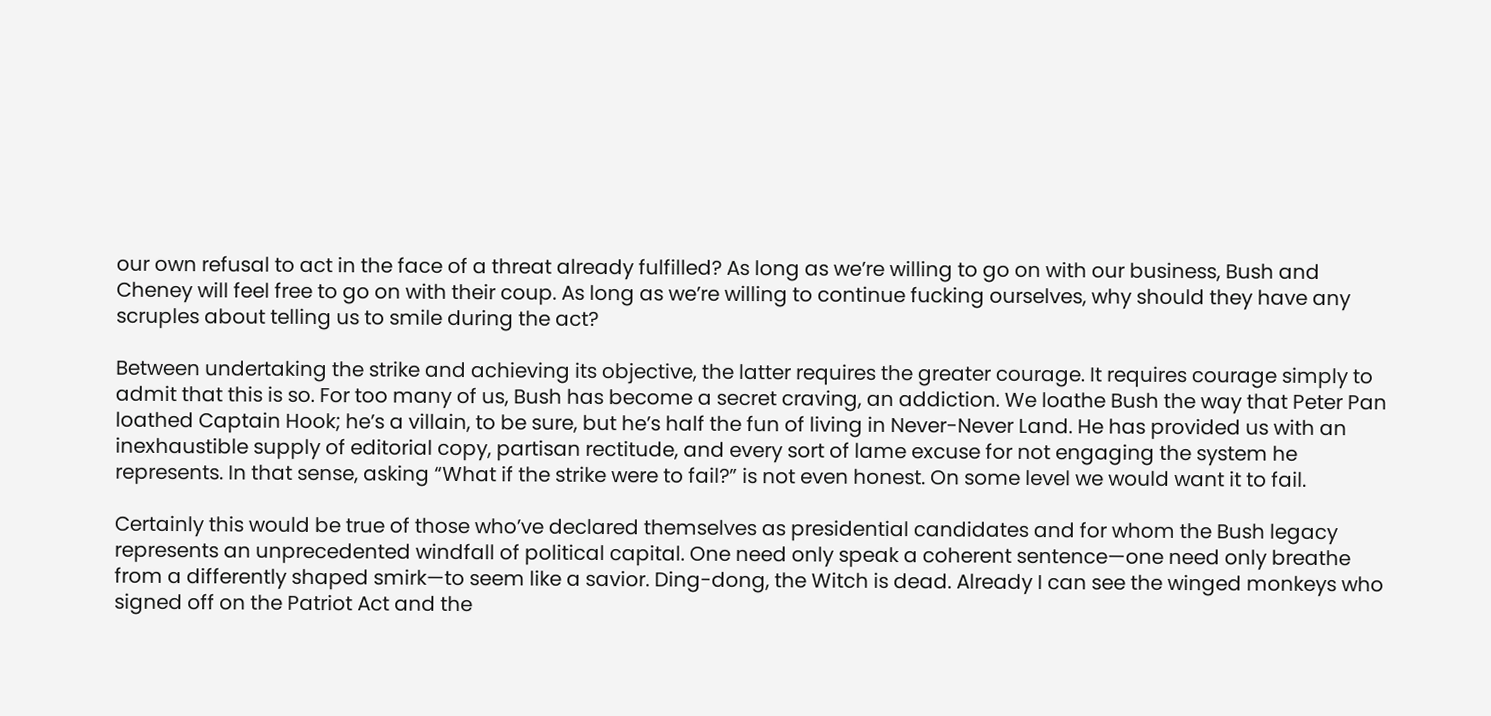our own refusal to act in the face of a threat already fulfilled? As long as we’re willing to go on with our business, Bush and Cheney will feel free to go on with their coup. As long as we’re willing to continue fucking ourselves, why should they have any scruples about telling us to smile during the act?

Between undertaking the strike and achieving its objective, the latter requires the greater courage. It requires courage simply to admit that this is so. For too many of us, Bush has become a secret craving, an addiction. We loathe Bush the way that Peter Pan loathed Captain Hook; he’s a villain, to be sure, but he’s half the fun of living in Never-Never Land. He has provided us with an inexhaustible supply of editorial copy, partisan rectitude, and every sort of lame excuse for not engaging the system he represents. In that sense, asking “What if the strike were to fail?” is not even honest. On some level we would want it to fail.

Certainly this would be true of those who’ve declared themselves as presidential candidates and for whom the Bush legacy represents an unprecedented windfall of political capital. One need only speak a coherent sentence—one need only breathe from a differently shaped smirk—to seem like a savior. Ding-dong, the Witch is dead. Already I can see the winged monkeys who signed off on the Patriot Act and the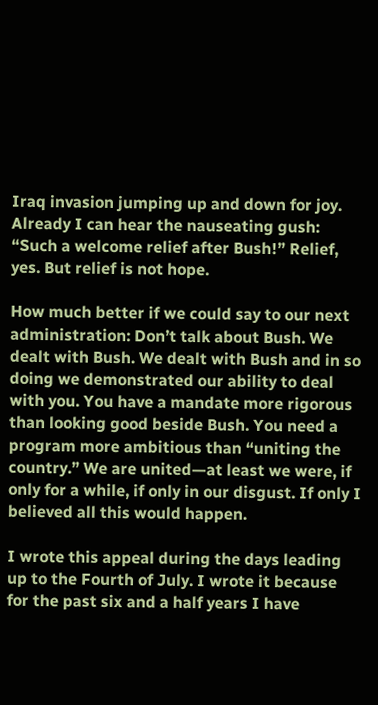Iraq invasion jumping up and down for joy. Already I can hear the nauseating gush: “Such a welcome relief after Bush!” Relief, yes. But relief is not hope.

How much better if we could say to our next administration: Don’t talk about Bush. We dealt with Bush. We dealt with Bush and in so doing we demonstrated our ability to deal with you. You have a mandate more rigorous than looking good beside Bush. You need a program more ambitious than “uniting the country.” We are united—at least we were, if only for a while, if only in our disgust. If only I believed all this would happen.

I wrote this appeal during the days leading up to the Fourth of July. I wrote it because for the past six and a half years I have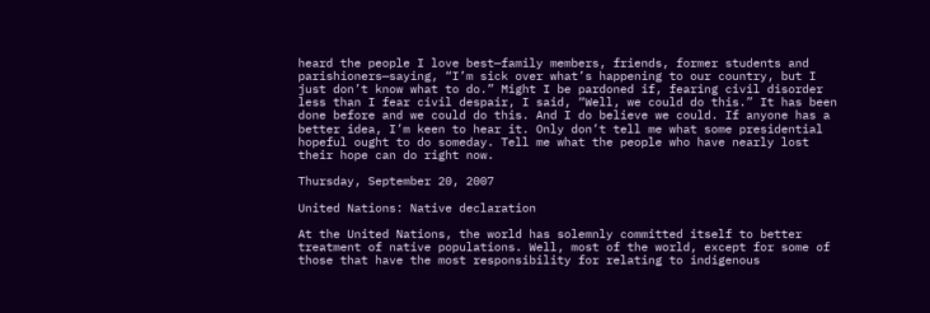heard the people I love best—family members, friends, former students and parishioners—saying, “I’m sick over what’s happening to our country, but I just don’t know what to do.” Might I be pardoned if, fearing civil disorder less than I fear civil despair, I said, “Well, we could do this.” It has been done before and we could do this. And I do believe we could. If anyone has a better idea, I’m keen to hear it. Only don’t tell me what some presidential hopeful ought to do someday. Tell me what the people who have nearly lost their hope can do right now.

Thursday, September 20, 2007

United Nations: Native declaration

At the United Nations, the world has solemnly committed itself to better treatment of native populations. Well, most of the world, except for some of those that have the most responsibility for relating to indigenous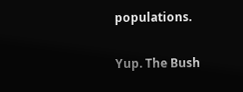populations.

Yup. The Bush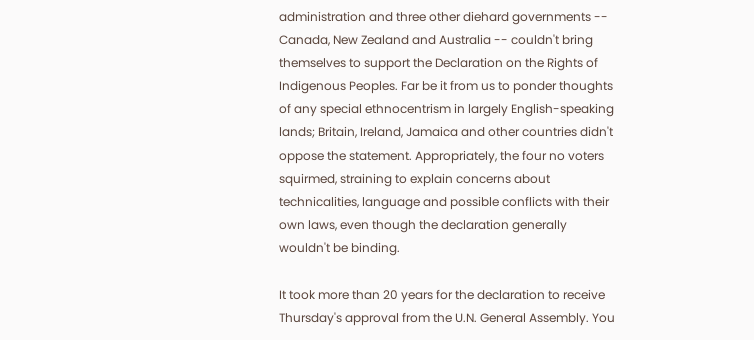administration and three other diehard governments -- Canada, New Zealand and Australia -- couldn't bring themselves to support the Declaration on the Rights of Indigenous Peoples. Far be it from us to ponder thoughts of any special ethnocentrism in largely English-speaking lands; Britain, Ireland, Jamaica and other countries didn't oppose the statement. Appropriately, the four no voters squirmed, straining to explain concerns about technicalities, language and possible conflicts with their own laws, even though the declaration generally wouldn't be binding.

It took more than 20 years for the declaration to receive Thursday's approval from the U.N. General Assembly. You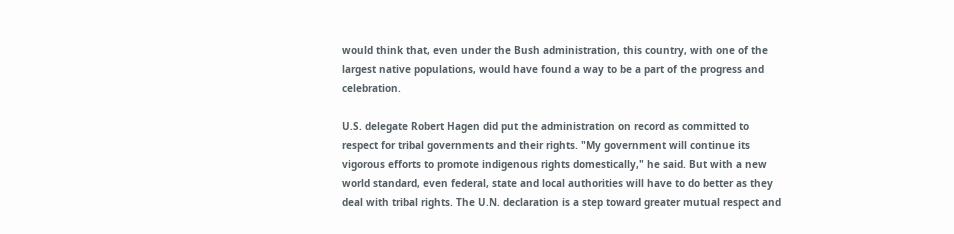would think that, even under the Bush administration, this country, with one of the largest native populations, would have found a way to be a part of the progress and celebration.

U.S. delegate Robert Hagen did put the administration on record as committed to respect for tribal governments and their rights. "My government will continue its vigorous efforts to promote indigenous rights domestically," he said. But with a new world standard, even federal, state and local authorities will have to do better as they deal with tribal rights. The U.N. declaration is a step toward greater mutual respect and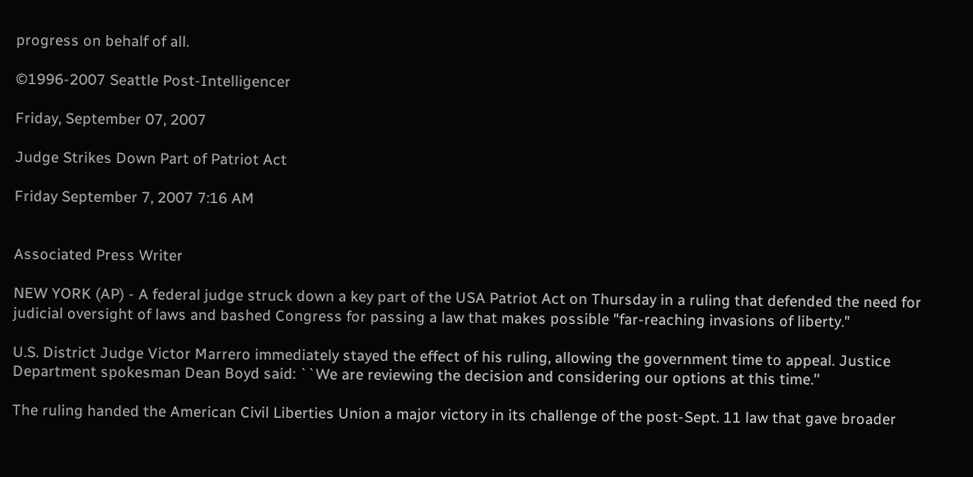progress on behalf of all.

©1996-2007 Seattle Post-Intelligencer

Friday, September 07, 2007

Judge Strikes Down Part of Patriot Act

Friday September 7, 2007 7:16 AM


Associated Press Writer

NEW YORK (AP) - A federal judge struck down a key part of the USA Patriot Act on Thursday in a ruling that defended the need for judicial oversight of laws and bashed Congress for passing a law that makes possible "far-reaching invasions of liberty."

U.S. District Judge Victor Marrero immediately stayed the effect of his ruling, allowing the government time to appeal. Justice Department spokesman Dean Boyd said: ``We are reviewing the decision and considering our options at this time.''

The ruling handed the American Civil Liberties Union a major victory in its challenge of the post-Sept. 11 law that gave broader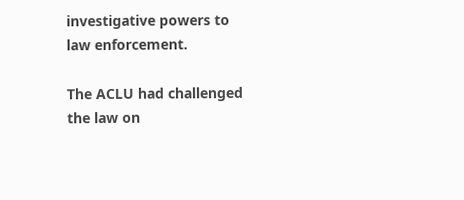investigative powers to law enforcement.

The ACLU had challenged the law on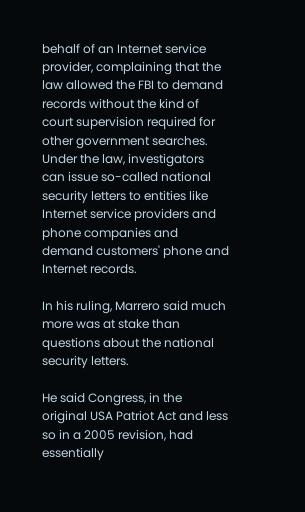behalf of an Internet service provider, complaining that the law allowed the FBI to demand records without the kind of court supervision required for other government searches. Under the law, investigators can issue so-called national security letters to entities like Internet service providers and phone companies and demand customers' phone and Internet records.

In his ruling, Marrero said much more was at stake than questions about the national security letters.

He said Congress, in the original USA Patriot Act and less so in a 2005 revision, had essentially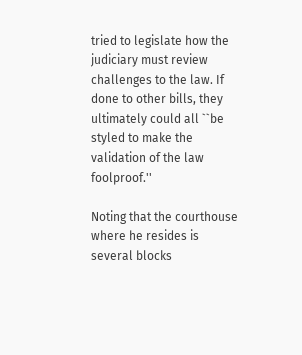tried to legislate how the judiciary must review challenges to the law. If done to other bills, they ultimately could all ``be styled to make the validation of the law foolproof.''

Noting that the courthouse where he resides is several blocks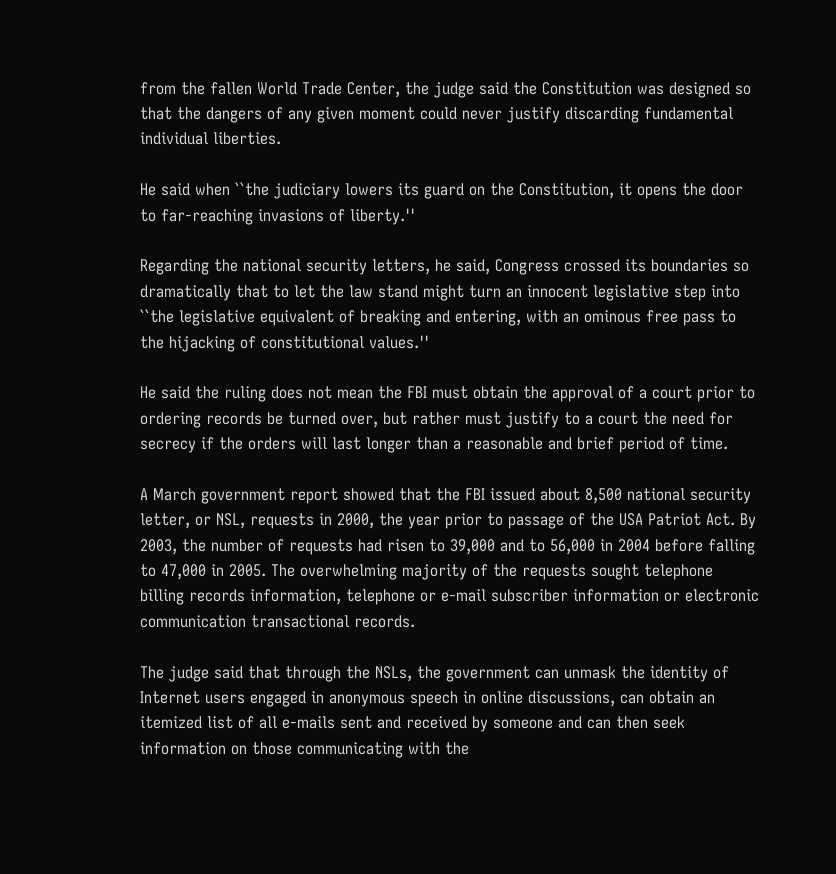from the fallen World Trade Center, the judge said the Constitution was designed so that the dangers of any given moment could never justify discarding fundamental individual liberties.

He said when ``the judiciary lowers its guard on the Constitution, it opens the door to far-reaching invasions of liberty.''

Regarding the national security letters, he said, Congress crossed its boundaries so dramatically that to let the law stand might turn an innocent legislative step into ``the legislative equivalent of breaking and entering, with an ominous free pass to the hijacking of constitutional values.''

He said the ruling does not mean the FBI must obtain the approval of a court prior to ordering records be turned over, but rather must justify to a court the need for secrecy if the orders will last longer than a reasonable and brief period of time.

A March government report showed that the FBI issued about 8,500 national security letter, or NSL, requests in 2000, the year prior to passage of the USA Patriot Act. By 2003, the number of requests had risen to 39,000 and to 56,000 in 2004 before falling to 47,000 in 2005. The overwhelming majority of the requests sought telephone billing records information, telephone or e-mail subscriber information or electronic communication transactional records.

The judge said that through the NSLs, the government can unmask the identity of Internet users engaged in anonymous speech in online discussions, can obtain an itemized list of all e-mails sent and received by someone and can then seek information on those communicating with the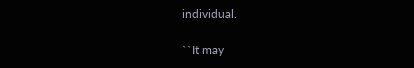individual.

``It may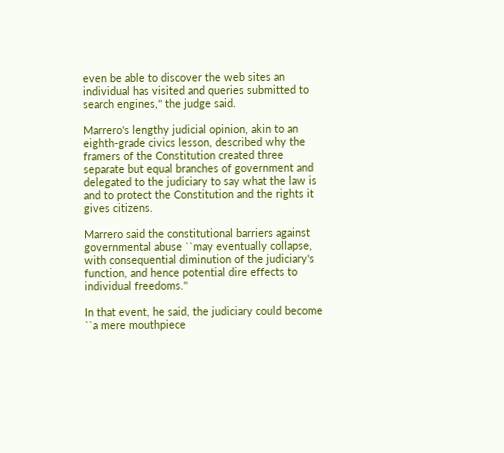even be able to discover the web sites an individual has visited and queries submitted to search engines,'' the judge said.

Marrero's lengthy judicial opinion, akin to an eighth-grade civics lesson, described why the framers of the Constitution created three separate but equal branches of government and delegated to the judiciary to say what the law is and to protect the Constitution and the rights it gives citizens.

Marrero said the constitutional barriers against governmental abuse ``may eventually collapse, with consequential diminution of the judiciary's function, and hence potential dire effects to individual freedoms.''

In that event, he said, the judiciary could become ``a mere mouthpiece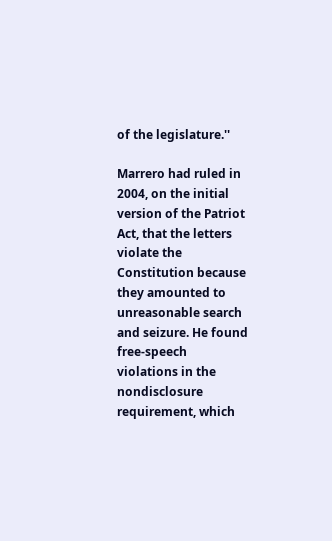of the legislature.''

Marrero had ruled in 2004, on the initial version of the Patriot Act, that the letters violate the Constitution because they amounted to unreasonable search and seizure. He found free-speech violations in the nondisclosure requirement, which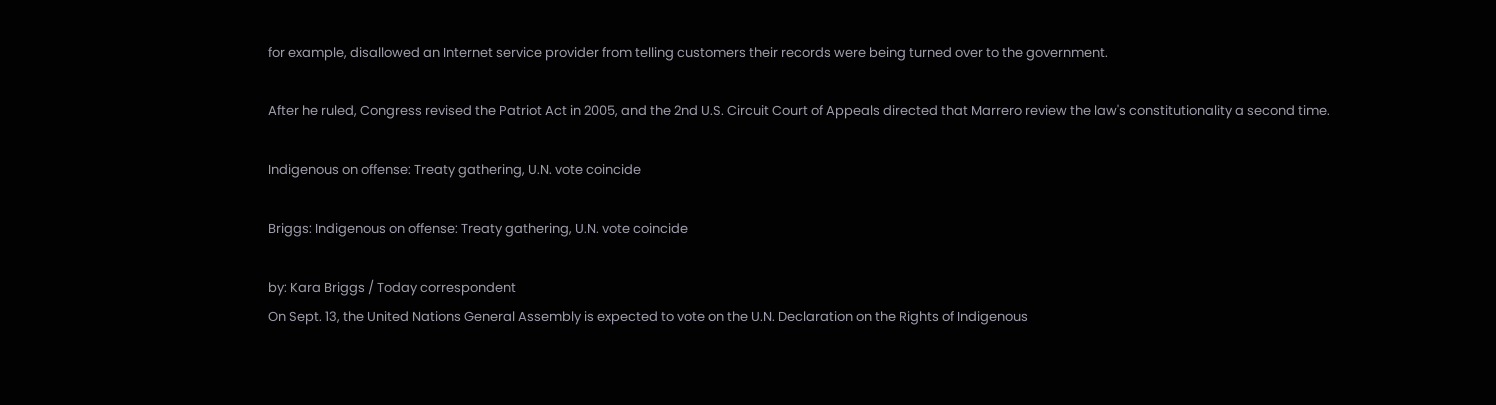for example, disallowed an Internet service provider from telling customers their records were being turned over to the government.

After he ruled, Congress revised the Patriot Act in 2005, and the 2nd U.S. Circuit Court of Appeals directed that Marrero review the law's constitutionality a second time.

Indigenous on offense: Treaty gathering, U.N. vote coincide

Briggs: Indigenous on offense: Treaty gathering, U.N. vote coincide

by: Kara Briggs / Today correspondent
On Sept. 13, the United Nations General Assembly is expected to vote on the U.N. Declaration on the Rights of Indigenous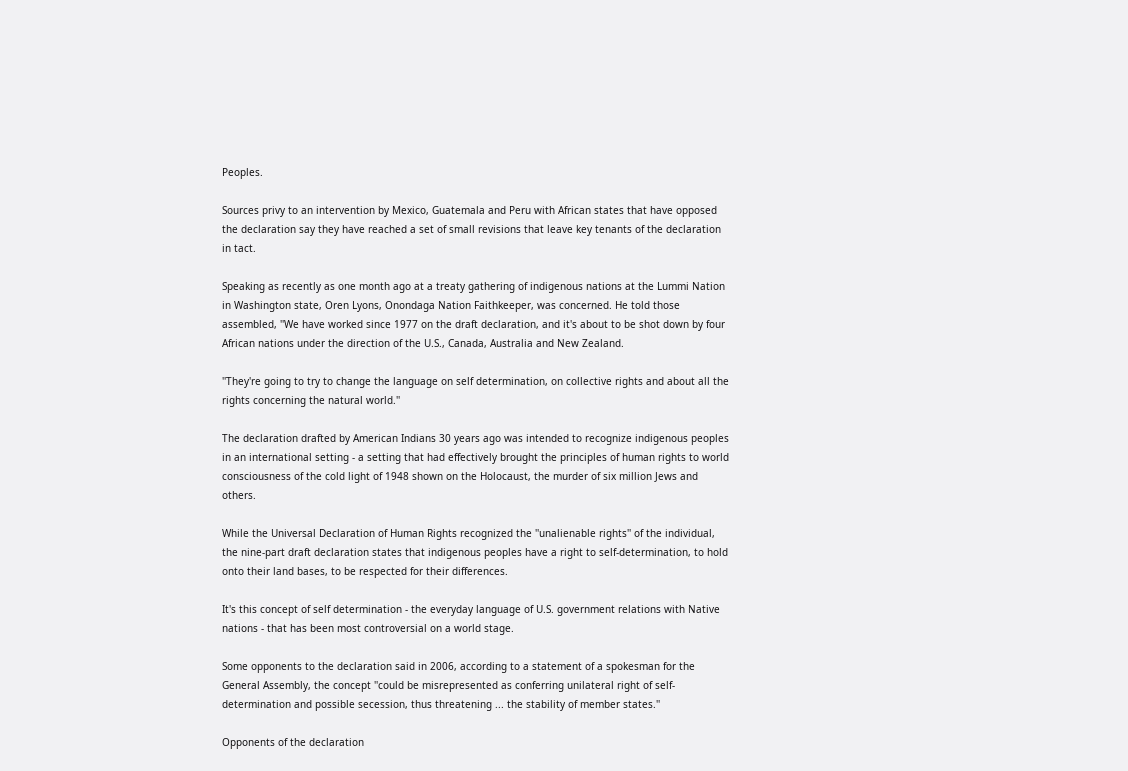Peoples.

Sources privy to an intervention by Mexico, Guatemala and Peru with African states that have opposed the declaration say they have reached a set of small revisions that leave key tenants of the declaration in tact.

Speaking as recently as one month ago at a treaty gathering of indigenous nations at the Lummi Nation in Washington state, Oren Lyons, Onondaga Nation Faithkeeper, was concerned. He told those assembled, ''We have worked since 1977 on the draft declaration, and it's about to be shot down by four African nations under the direction of the U.S., Canada, Australia and New Zealand.

''They're going to try to change the language on self determination, on collective rights and about all the rights concerning the natural world.''

The declaration drafted by American Indians 30 years ago was intended to recognize indigenous peoples in an international setting - a setting that had effectively brought the principles of human rights to world consciousness of the cold light of 1948 shown on the Holocaust, the murder of six million Jews and others.

While the Universal Declaration of Human Rights recognized the ''unalienable rights'' of the individual, the nine-part draft declaration states that indigenous peoples have a right to self-determination, to hold onto their land bases, to be respected for their differences.

It's this concept of self determination - the everyday language of U.S. government relations with Native nations - that has been most controversial on a world stage.

Some opponents to the declaration said in 2006, according to a statement of a spokesman for the General Assembly, the concept ''could be misrepresented as conferring unilateral right of self-determination and possible secession, thus threatening ... the stability of member states.''

Opponents of the declaration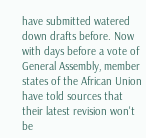have submitted watered down drafts before. Now with days before a vote of General Assembly, member states of the African Union have told sources that their latest revision won't be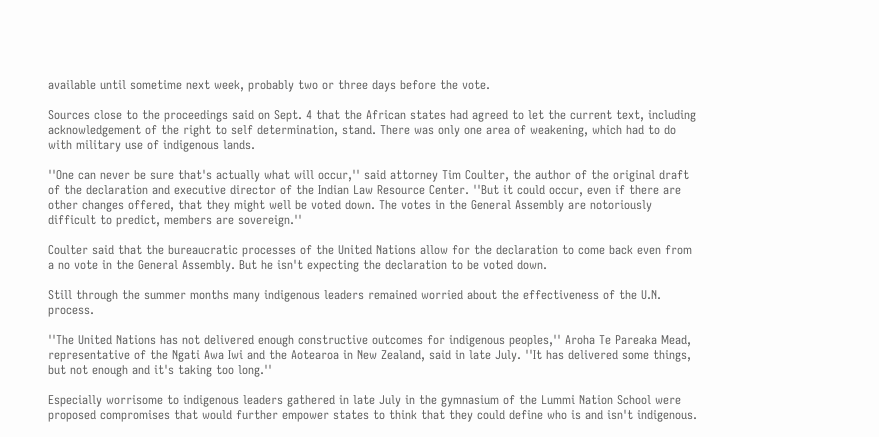available until sometime next week, probably two or three days before the vote.

Sources close to the proceedings said on Sept. 4 that the African states had agreed to let the current text, including acknowledgement of the right to self determination, stand. There was only one area of weakening, which had to do with military use of indigenous lands.

''One can never be sure that's actually what will occur,'' said attorney Tim Coulter, the author of the original draft of the declaration and executive director of the Indian Law Resource Center. ''But it could occur, even if there are other changes offered, that they might well be voted down. The votes in the General Assembly are notoriously difficult to predict, members are sovereign.''

Coulter said that the bureaucratic processes of the United Nations allow for the declaration to come back even from a no vote in the General Assembly. But he isn't expecting the declaration to be voted down.

Still through the summer months many indigenous leaders remained worried about the effectiveness of the U.N. process.

''The United Nations has not delivered enough constructive outcomes for indigenous peoples,'' Aroha Te Pareaka Mead, representative of the Ngati Awa Iwi and the Aotearoa in New Zealand, said in late July. ''It has delivered some things, but not enough and it's taking too long.''

Especially worrisome to indigenous leaders gathered in late July in the gymnasium of the Lummi Nation School were proposed compromises that would further empower states to think that they could define who is and isn't indigenous.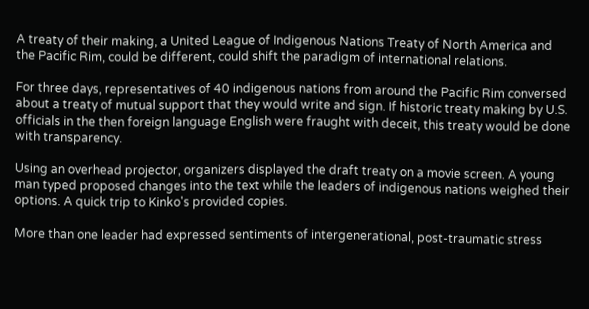A treaty of their making, a United League of Indigenous Nations Treaty of North America and the Pacific Rim, could be different, could shift the paradigm of international relations.

For three days, representatives of 40 indigenous nations from around the Pacific Rim conversed about a treaty of mutual support that they would write and sign. If historic treaty making by U.S. officials in the then foreign language English were fraught with deceit, this treaty would be done with transparency.

Using an overhead projector, organizers displayed the draft treaty on a movie screen. A young man typed proposed changes into the text while the leaders of indigenous nations weighed their options. A quick trip to Kinko's provided copies.

More than one leader had expressed sentiments of intergenerational, post-traumatic stress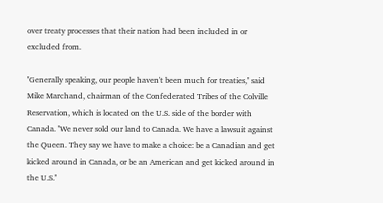over treaty processes that their nation had been included in or excluded from.

''Generally speaking, our people haven't been much for treaties,'' said Mike Marchand, chairman of the Confederated Tribes of the Colville Reservation, which is located on the U.S. side of the border with Canada. ''We never sold our land to Canada. We have a lawsuit against the Queen. They say we have to make a choice: be a Canadian and get kicked around in Canada, or be an American and get kicked around in the U.S.''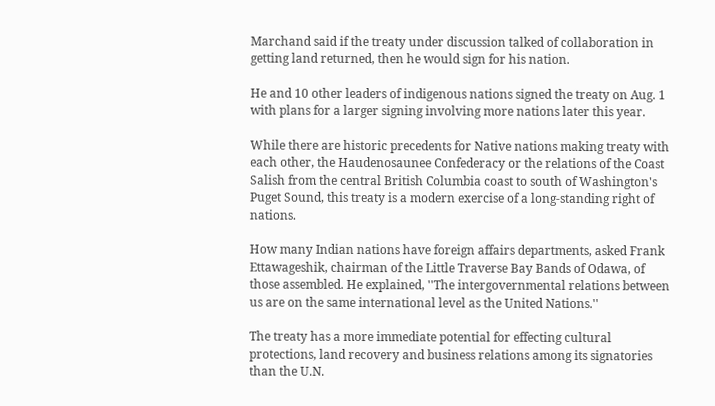Marchand said if the treaty under discussion talked of collaboration in getting land returned, then he would sign for his nation.

He and 10 other leaders of indigenous nations signed the treaty on Aug. 1 with plans for a larger signing involving more nations later this year.

While there are historic precedents for Native nations making treaty with each other, the Haudenosaunee Confederacy or the relations of the Coast Salish from the central British Columbia coast to south of Washington's Puget Sound, this treaty is a modern exercise of a long-standing right of nations.

How many Indian nations have foreign affairs departments, asked Frank Ettawageshik, chairman of the Little Traverse Bay Bands of Odawa, of those assembled. He explained, ''The intergovernmental relations between us are on the same international level as the United Nations.''

The treaty has a more immediate potential for effecting cultural protections, land recovery and business relations among its signatories than the U.N.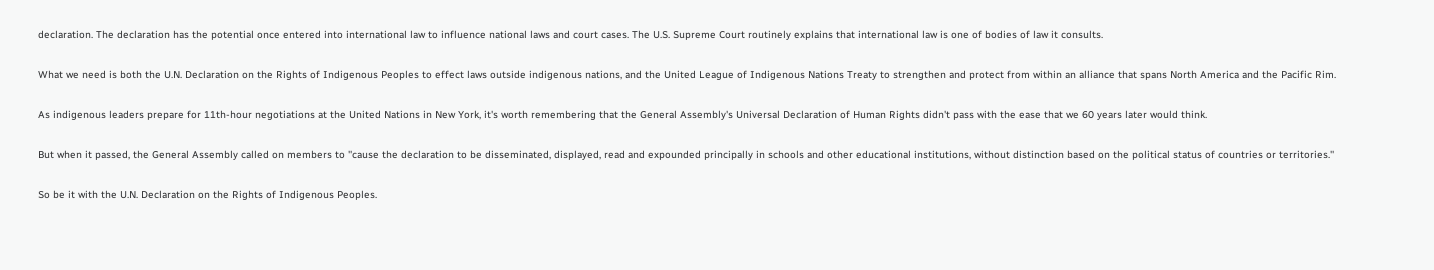declaration. The declaration has the potential once entered into international law to influence national laws and court cases. The U.S. Supreme Court routinely explains that international law is one of bodies of law it consults.

What we need is both the U.N. Declaration on the Rights of Indigenous Peoples to effect laws outside indigenous nations, and the United League of Indigenous Nations Treaty to strengthen and protect from within an alliance that spans North America and the Pacific Rim.

As indigenous leaders prepare for 11th-hour negotiations at the United Nations in New York, it's worth remembering that the General Assembly's Universal Declaration of Human Rights didn't pass with the ease that we 60 years later would think.

But when it passed, the General Assembly called on members to ''cause the declaration to be disseminated, displayed, read and expounded principally in schools and other educational institutions, without distinction based on the political status of countries or territories.''

So be it with the U.N. Declaration on the Rights of Indigenous Peoples.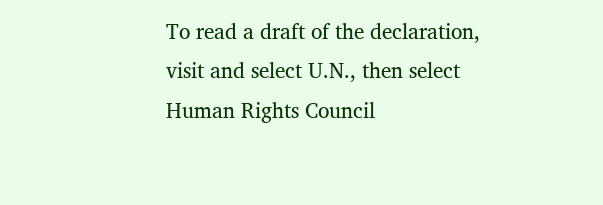To read a draft of the declaration, visit and select U.N., then select Human Rights Council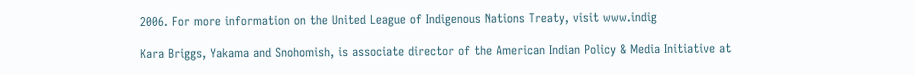2006. For more information on the United League of Indigenous Nations Treaty, visit www.indig

Kara Briggs, Yakama and Snohomish, is associate director of the American Indian Policy & Media Initiative at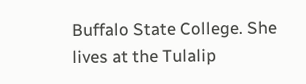Buffalo State College. She lives at the Tulalip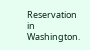Reservation in Washington.